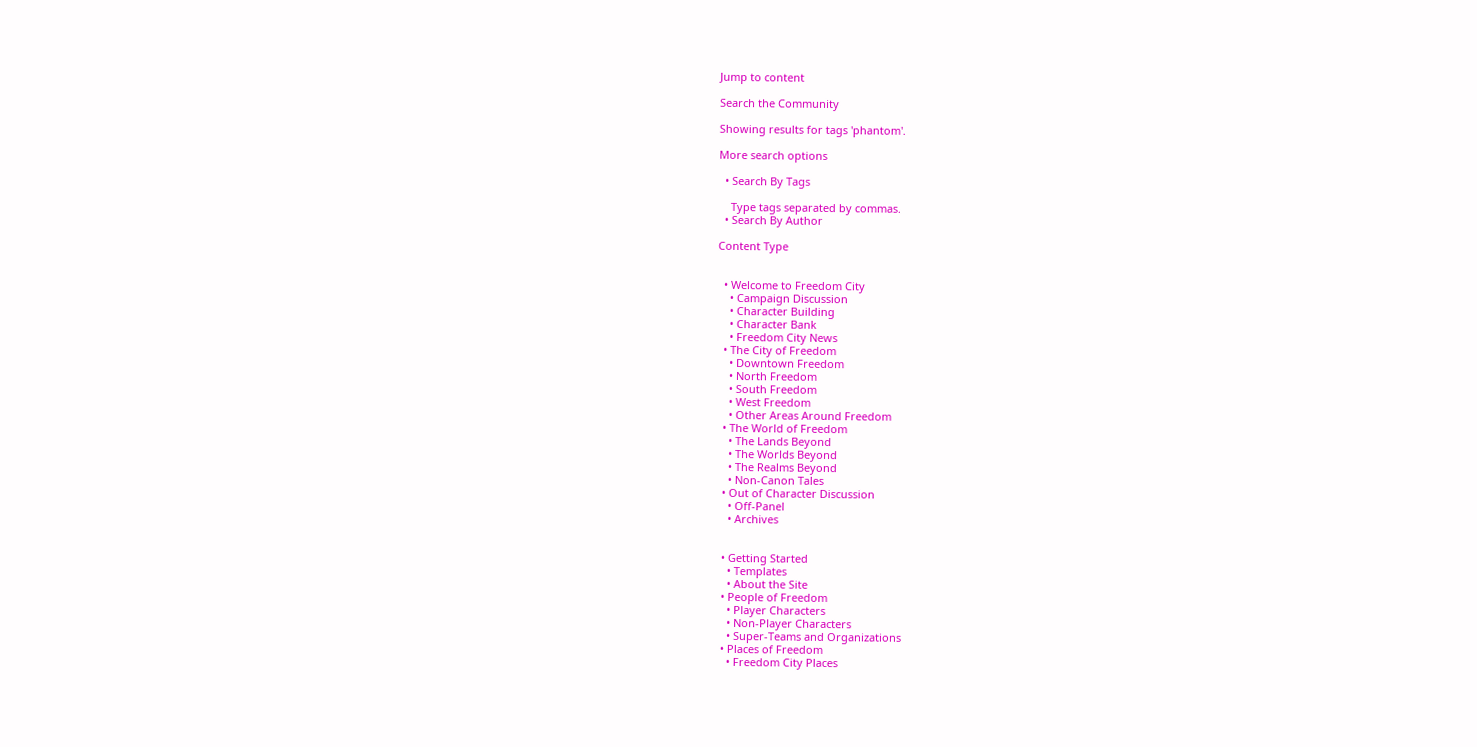Jump to content

Search the Community

Showing results for tags 'phantom'.

More search options

  • Search By Tags

    Type tags separated by commas.
  • Search By Author

Content Type


  • Welcome to Freedom City
    • Campaign Discussion
    • Character Building
    • Character Bank
    • Freedom City News
  • The City of Freedom
    • Downtown Freedom
    • North Freedom
    • South Freedom
    • West Freedom
    • Other Areas Around Freedom
  • The World of Freedom
    • The Lands Beyond
    • The Worlds Beyond
    • The Realms Beyond
    • Non-Canon Tales
  • Out of Character Discussion
    • Off-Panel
    • Archives


  • Getting Started
    • Templates
    • About the Site
  • People of Freedom
    • Player Characters
    • Non-Player Characters
    • Super-Teams and Organizations
  • Places of Freedom
    • Freedom City Places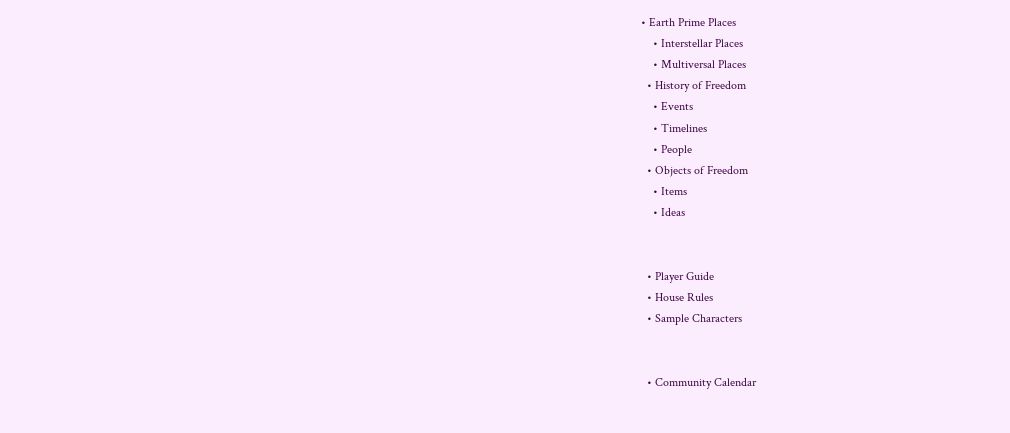• Earth Prime Places
    • Interstellar Places
    • Multiversal Places
  • History of Freedom
    • Events
    • Timelines
    • People
  • Objects of Freedom
    • Items
    • Ideas


  • Player Guide
  • House Rules
  • Sample Characters


  • Community Calendar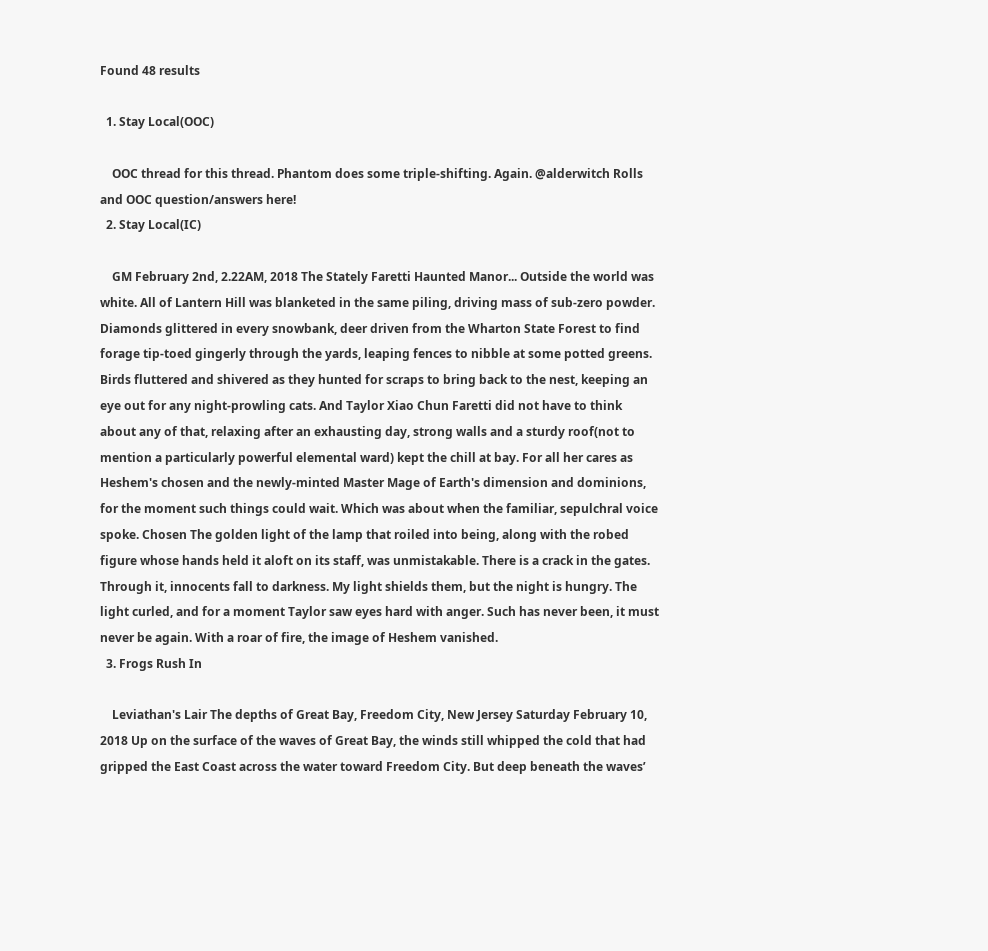Found 48 results

  1. Stay Local(OOC)

    OOC thread for this thread. Phantom does some triple-shifting. Again. @alderwitch Rolls and OOC question/answers here!
  2. Stay Local(IC)

    GM February 2nd, 2.22AM, 2018 The Stately Faretti Haunted Manor... Outside the world was white. All of Lantern Hill was blanketed in the same piling, driving mass of sub-zero powder. Diamonds glittered in every snowbank, deer driven from the Wharton State Forest to find forage tip-toed gingerly through the yards, leaping fences to nibble at some potted greens. Birds fluttered and shivered as they hunted for scraps to bring back to the nest, keeping an eye out for any night-prowling cats. And Taylor Xiao Chun Faretti did not have to think about any of that, relaxing after an exhausting day, strong walls and a sturdy roof(not to mention a particularly powerful elemental ward) kept the chill at bay. For all her cares as Heshem's chosen and the newly-minted Master Mage of Earth's dimension and dominions, for the moment such things could wait. Which was about when the familiar, sepulchral voice spoke. Chosen The golden light of the lamp that roiled into being, along with the robed figure whose hands held it aloft on its staff, was unmistakable. There is a crack in the gates. Through it, innocents fall to darkness. My light shields them, but the night is hungry. The light curled, and for a moment Taylor saw eyes hard with anger. Such has never been, it must never be again. With a roar of fire, the image of Heshem vanished.
  3. Frogs Rush In

    Leviathan's Lair The depths of Great Bay, Freedom City, New Jersey Saturday February 10, 2018 Up on the surface of the waves of Great Bay, the winds still whipped the cold that had gripped the East Coast across the water toward Freedom City. But deep beneath the waves’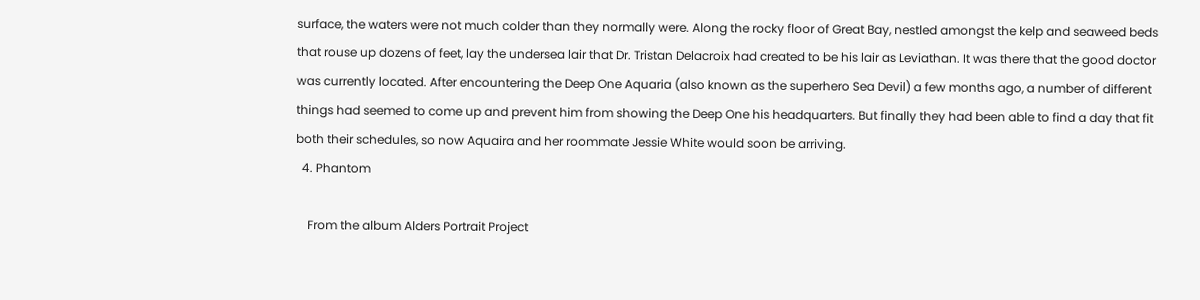surface, the waters were not much colder than they normally were. Along the rocky floor of Great Bay, nestled amongst the kelp and seaweed beds that rouse up dozens of feet, lay the undersea lair that Dr. Tristan Delacroix had created to be his lair as Leviathan. It was there that the good doctor was currently located. After encountering the Deep One Aquaria (also known as the superhero Sea Devil) a few months ago, a number of different things had seemed to come up and prevent him from showing the Deep One his headquarters. But finally they had been able to find a day that fit both their schedules, so now Aquaira and her roommate Jessie White would soon be arriving.
  4. Phantom

    From the album Alders Portrait Project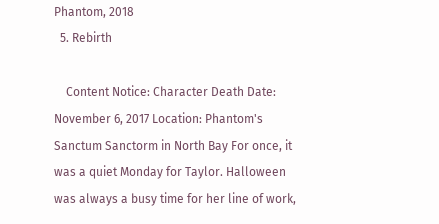Phantom, 2018
  5. Rebirth

    Content Notice: Character Death Date: November 6, 2017 Location: Phantom's Sanctum Sanctorm in North Bay For once, it was a quiet Monday for Taylor. Halloween was always a busy time for her line of work,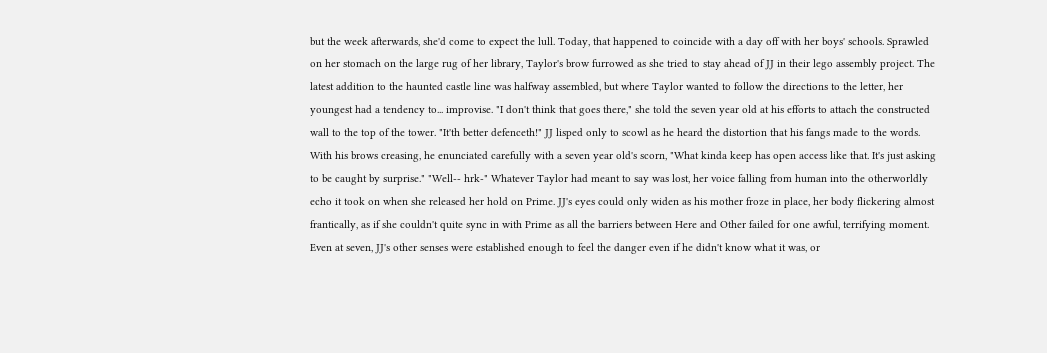but the week afterwards, she'd come to expect the lull. Today, that happened to coincide with a day off with her boys' schools. Sprawled on her stomach on the large rug of her library, Taylor's brow furrowed as she tried to stay ahead of JJ in their lego assembly project. The latest addition to the haunted castle line was halfway assembled, but where Taylor wanted to follow the directions to the letter, her youngest had a tendency to... improvise. "I don't think that goes there," she told the seven year old at his efforts to attach the constructed wall to the top of the tower. "It'th better defenceth!" JJ lisped only to scowl as he heard the distortion that his fangs made to the words. With his brows creasing, he enunciated carefully with a seven year old's scorn, "What kinda keep has open access like that. It's just asking to be caught by surprise." "Well-- hrk-" Whatever Taylor had meant to say was lost, her voice falling from human into the otherworldly echo it took on when she released her hold on Prime. JJ's eyes could only widen as his mother froze in place, her body flickering almost frantically, as if she couldn't quite sync in with Prime as all the barriers between Here and Other failed for one awful, terrifying moment. Even at seven, JJ's other senses were established enough to feel the danger even if he didn't know what it was, or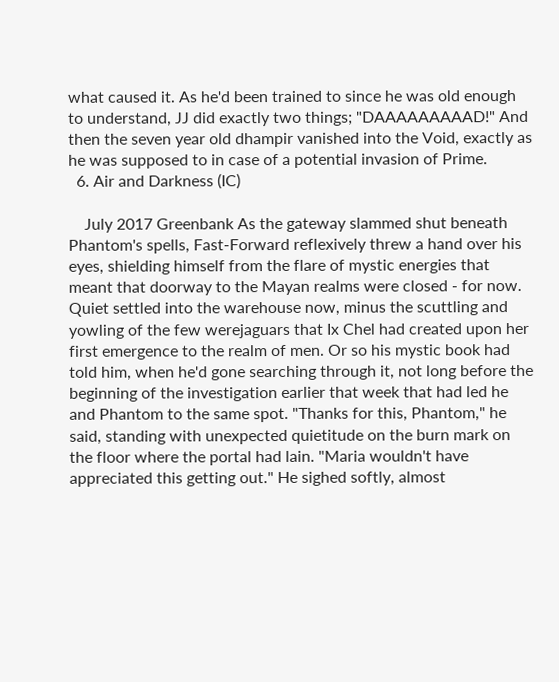what caused it. As he'd been trained to since he was old enough to understand, JJ did exactly two things; "DAAAAAAAAAD!" And then the seven year old dhampir vanished into the Void, exactly as he was supposed to in case of a potential invasion of Prime.
  6. Air and Darkness (IC)

    July 2017 Greenbank As the gateway slammed shut beneath Phantom's spells, Fast-Forward reflexively threw a hand over his eyes, shielding himself from the flare of mystic energies that meant that doorway to the Mayan realms were closed - for now. Quiet settled into the warehouse now, minus the scuttling and yowling of the few werejaguars that Ix Chel had created upon her first emergence to the realm of men. Or so his mystic book had told him, when he'd gone searching through it, not long before the beginning of the investigation earlier that week that had led he and Phantom to the same spot. "Thanks for this, Phantom," he said, standing with unexpected quietitude on the burn mark on the floor where the portal had lain. "Maria wouldn't have appreciated this getting out." He sighed softly, almost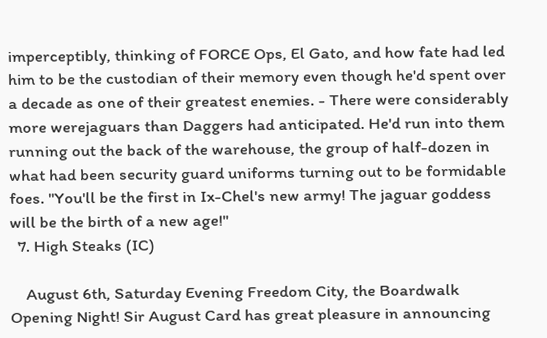imperceptibly, thinking of FORCE Ops, El Gato, and how fate had led him to be the custodian of their memory even though he'd spent over a decade as one of their greatest enemies. - There were considerably more werejaguars than Daggers had anticipated. He'd run into them running out the back of the warehouse, the group of half-dozen in what had been security guard uniforms turning out to be formidable foes. "You'll be the first in Ix-Chel's new army! The jaguar goddess will be the birth of a new age!"
  7. High Steaks (IC)

    August 6th, Saturday Evening Freedom City, the Boardwalk Opening Night! Sir August Card has great pleasure in announcing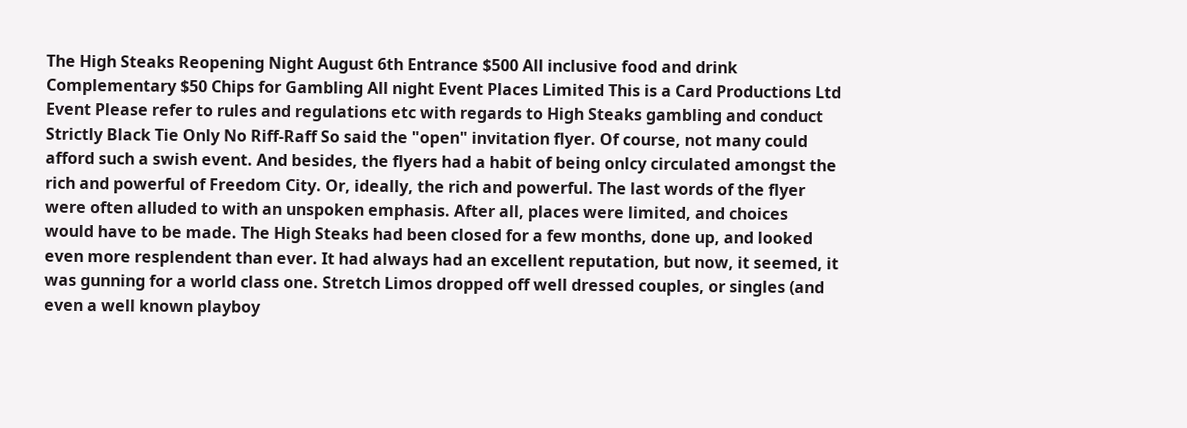The High Steaks Reopening Night August 6th Entrance $500 All inclusive food and drink Complementary $50 Chips for Gambling All night Event Places Limited This is a Card Productions Ltd Event Please refer to rules and regulations etc with regards to High Steaks gambling and conduct Strictly Black Tie Only No Riff-Raff So said the "open" invitation flyer. Of course, not many could afford such a swish event. And besides, the flyers had a habit of being onlcy circulated amongst the rich and powerful of Freedom City. Or, ideally, the rich and powerful. The last words of the flyer were often alluded to with an unspoken emphasis. After all, places were limited, and choices would have to be made. The High Steaks had been closed for a few months, done up, and looked even more resplendent than ever. It had always had an excellent reputation, but now, it seemed, it was gunning for a world class one. Stretch Limos dropped off well dressed couples, or singles (and even a well known playboy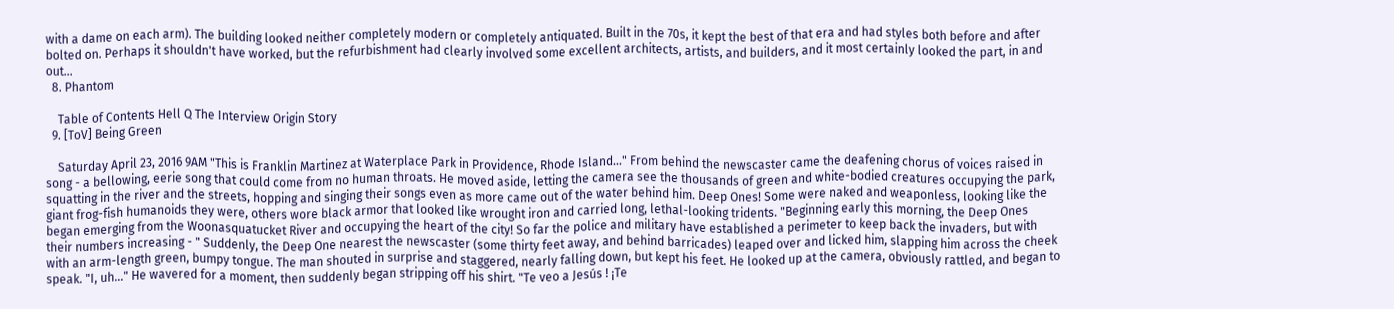with a dame on each arm). The building looked neither completely modern or completely antiquated. Built in the 70s, it kept the best of that era and had styles both before and after bolted on. Perhaps it shouldn't have worked, but the refurbishment had clearly involved some excellent architects, artists, and builders, and it most certainly looked the part, in and out...
  8. Phantom

    Table of Contents Hell Q The Interview Origin Story
  9. [ToV] Being Green

    Saturday April 23, 2016 9AM "This is Franklin Martinez at Waterplace Park in Providence, Rhode Island..." From behind the newscaster came the deafening chorus of voices raised in song - a bellowing, eerie song that could come from no human throats. He moved aside, letting the camera see the thousands of green and white-bodied creatures occupying the park, squatting in the river and the streets, hopping and singing their songs even as more came out of the water behind him. Deep Ones! Some were naked and weaponless, looking like the giant frog-fish humanoids they were, others wore black armor that looked like wrought iron and carried long, lethal-looking tridents. "Beginning early this morning, the Deep Ones began emerging from the Woonasquatucket River and occupying the heart of the city! So far the police and military have established a perimeter to keep back the invaders, but with their numbers increasing - " Suddenly, the Deep One nearest the newscaster (some thirty feet away, and behind barricades) leaped over and licked him, slapping him across the cheek with an arm-length green, bumpy tongue. The man shouted in surprise and staggered, nearly falling down, but kept his feet. He looked up at the camera, obviously rattled, and began to speak. "I, uh..." He wavered for a moment, then suddenly began stripping off his shirt. "Te veo a Jesús ! ¡Te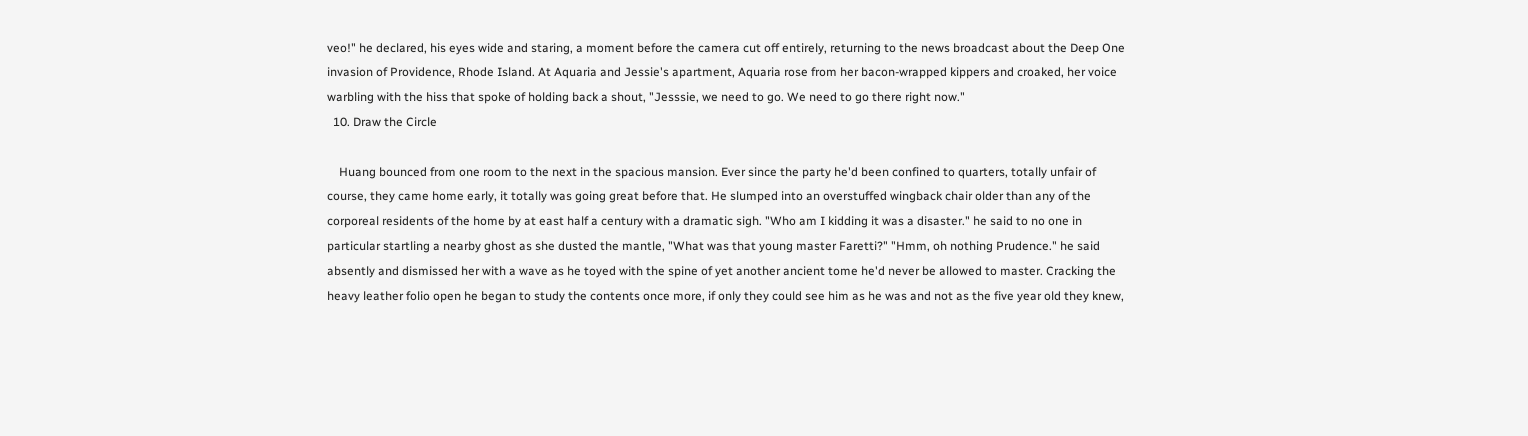veo!" he declared, his eyes wide and staring, a moment before the camera cut off entirely, returning to the news broadcast about the Deep One invasion of Providence, Rhode Island. At Aquaria and Jessie's apartment, Aquaria rose from her bacon-wrapped kippers and croaked, her voice warbling with the hiss that spoke of holding back a shout, "Jesssie, we need to go. We need to go there right now."
  10. Draw the Circle

    Huang bounced from one room to the next in the spacious mansion. Ever since the party he'd been confined to quarters, totally unfair of course, they came home early, it totally was going great before that. He slumped into an overstuffed wingback chair older than any of the corporeal residents of the home by at east half a century with a dramatic sigh. "Who am I kidding it was a disaster." he said to no one in particular startling a nearby ghost as she dusted the mantle, "What was that young master Faretti?" "Hmm, oh nothing Prudence." he said absently and dismissed her with a wave as he toyed with the spine of yet another ancient tome he'd never be allowed to master. Cracking the heavy leather folio open he began to study the contents once more, if only they could see him as he was and not as the five year old they knew,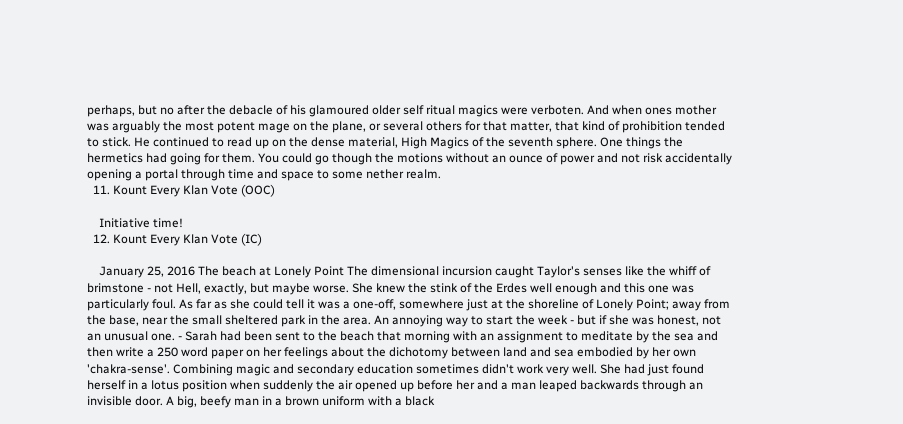perhaps, but no after the debacle of his glamoured older self ritual magics were verboten. And when ones mother was arguably the most potent mage on the plane, or several others for that matter, that kind of prohibition tended to stick. He continued to read up on the dense material, High Magics of the seventh sphere. One things the hermetics had going for them. You could go though the motions without an ounce of power and not risk accidentally opening a portal through time and space to some nether realm.
  11. Kount Every Klan Vote (OOC)

    Initiative time!
  12. Kount Every Klan Vote (IC)

    January 25, 2016 The beach at Lonely Point The dimensional incursion caught Taylor's senses like the whiff of brimstone - not Hell, exactly, but maybe worse. She knew the stink of the Erdes well enough and this one was particularly foul. As far as she could tell it was a one-off, somewhere just at the shoreline of Lonely Point; away from the base, near the small sheltered park in the area. An annoying way to start the week - but if she was honest, not an unusual one. - Sarah had been sent to the beach that morning with an assignment to meditate by the sea and then write a 250 word paper on her feelings about the dichotomy between land and sea embodied by her own 'chakra-sense'. Combining magic and secondary education sometimes didn't work very well. She had just found herself in a lotus position when suddenly the air opened up before her and a man leaped backwards through an invisible door. A big, beefy man in a brown uniform with a black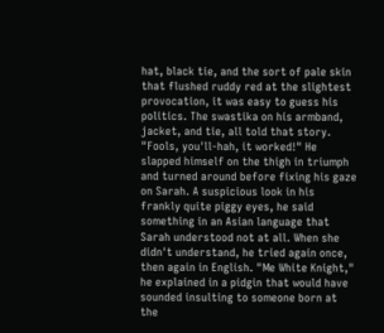hat, black tie, and the sort of pale skin that flushed ruddy red at the slightest provocation, it was easy to guess his politics. The swastika on his armband, jacket, and tie, all told that story. "Fools, you'll-hah, it worked!" He slapped himself on the thigh in triumph and turned around before fixing his gaze on Sarah. A suspicious look in his frankly quite piggy eyes, he said something in an Asian language that Sarah understood not at all. When she didn't understand, he tried again once, then again in English. "Me White Knight," he explained in a pidgin that would have sounded insulting to someone born at the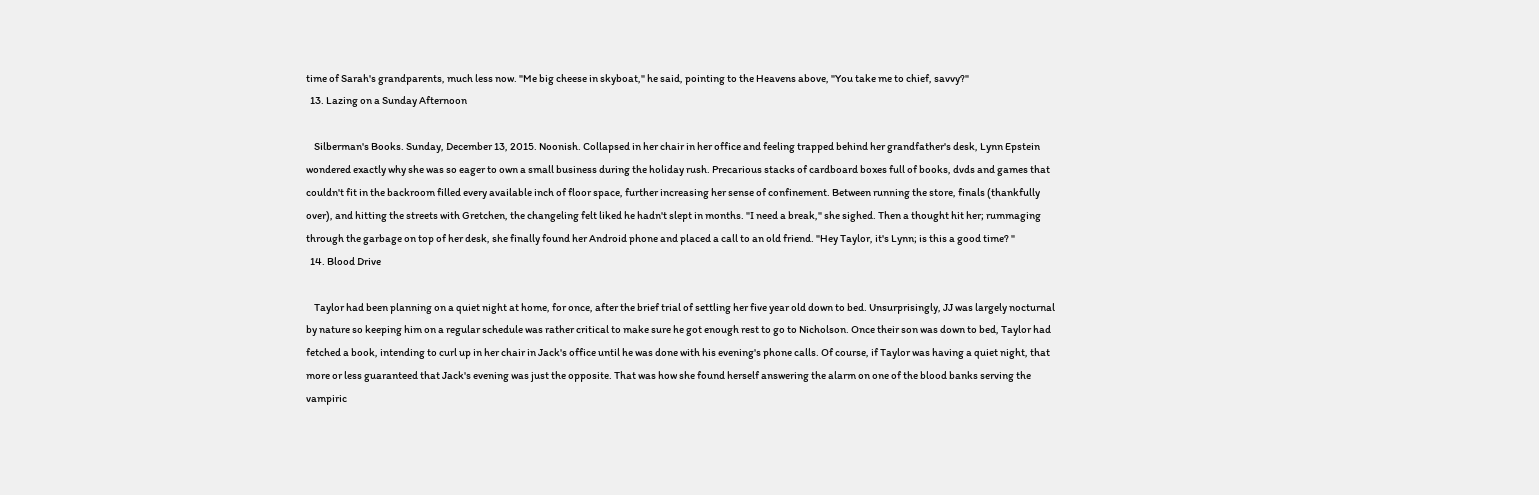time of Sarah's grandparents, much less now. "Me big cheese in skyboat," he said, pointing to the Heavens above, "You take me to chief, savvy?"
  13. Lazing on a Sunday Afternoon

    Silberman's Books. Sunday, December 13, 2015. Noonish. Collapsed in her chair in her office and feeling trapped behind her grandfather's desk, Lynn Epstein wondered exactly why she was so eager to own a small business during the holiday rush. Precarious stacks of cardboard boxes full of books, dvds and games that couldn't fit in the backroom filled every available inch of floor space, further increasing her sense of confinement. Between running the store, finals (thankfully over), and hitting the streets with Gretchen, the changeling felt liked he hadn't slept in months. "I need a break," she sighed. Then a thought hit her; rummaging through the garbage on top of her desk, she finally found her Android phone and placed a call to an old friend. "Hey Taylor, it's Lynn; is this a good time? "
  14. Blood Drive

    Taylor had been planning on a quiet night at home, for once, after the brief trial of settling her five year old down to bed. Unsurprisingly, JJ was largely nocturnal by nature so keeping him on a regular schedule was rather critical to make sure he got enough rest to go to Nicholson. Once their son was down to bed, Taylor had fetched a book, intending to curl up in her chair in Jack's office until he was done with his evening's phone calls. Of course, if Taylor was having a quiet night, that more or less guaranteed that Jack's evening was just the opposite. That was how she found herself answering the alarm on one of the blood banks serving the vampiric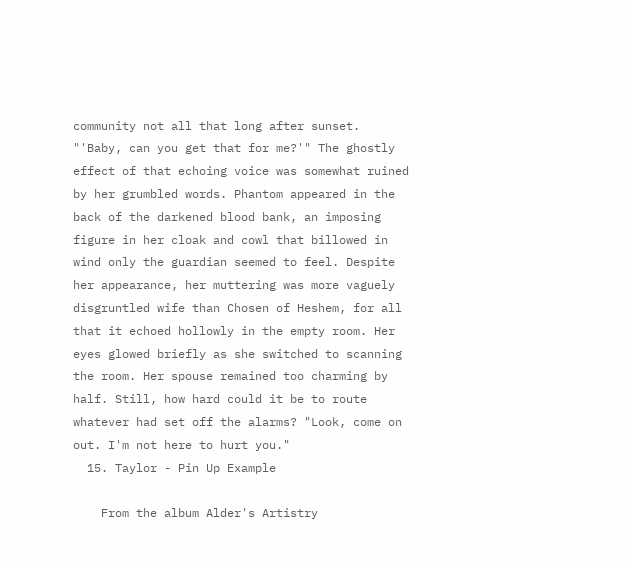community not all that long after sunset. "'Baby, can you get that for me?'" The ghostly effect of that echoing voice was somewhat ruined by her grumbled words. Phantom appeared in the back of the darkened blood bank, an imposing figure in her cloak and cowl that billowed in wind only the guardian seemed to feel. Despite her appearance, her muttering was more vaguely disgruntled wife than Chosen of Heshem, for all that it echoed hollowly in the empty room. Her eyes glowed briefly as she switched to scanning the room. Her spouse remained too charming by half. Still, how hard could it be to route whatever had set off the alarms? "Look, come on out. I'm not here to hurt you."
  15. Taylor - Pin Up Example

    From the album Alder's Artistry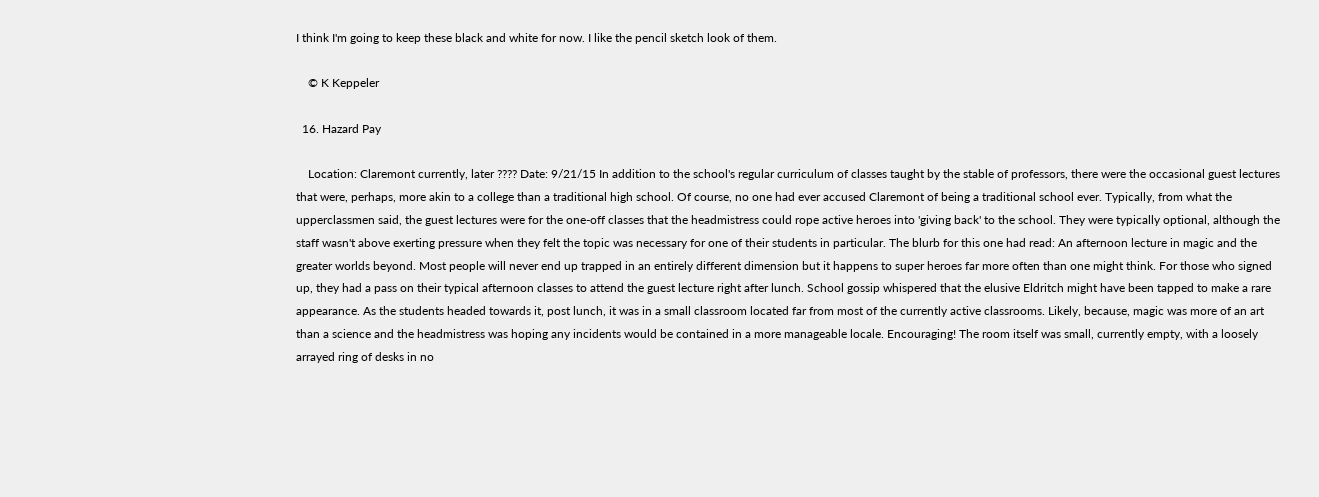I think I'm going to keep these black and white for now. I like the pencil sketch look of them.

    © K Keppeler

  16. Hazard Pay

    Location: Claremont currently, later ???? Date: 9/21/15 In addition to the school's regular curriculum of classes taught by the stable of professors, there were the occasional guest lectures that were, perhaps, more akin to a college than a traditional high school. Of course, no one had ever accused Claremont of being a traditional school ever. Typically, from what the upperclassmen said, the guest lectures were for the one-off classes that the headmistress could rope active heroes into 'giving back' to the school. They were typically optional, although the staff wasn't above exerting pressure when they felt the topic was necessary for one of their students in particular. The blurb for this one had read: An afternoon lecture in magic and the greater worlds beyond. Most people will never end up trapped in an entirely different dimension but it happens to super heroes far more often than one might think. For those who signed up, they had a pass on their typical afternoon classes to attend the guest lecture right after lunch. School gossip whispered that the elusive Eldritch might have been tapped to make a rare appearance. As the students headed towards it, post lunch, it was in a small classroom located far from most of the currently active classrooms. Likely, because, magic was more of an art than a science and the headmistress was hoping any incidents would be contained in a more manageable locale. Encouraging! The room itself was small, currently empty, with a loosely arrayed ring of desks in no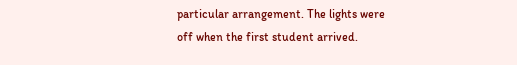particular arrangement. The lights were off when the first student arrived.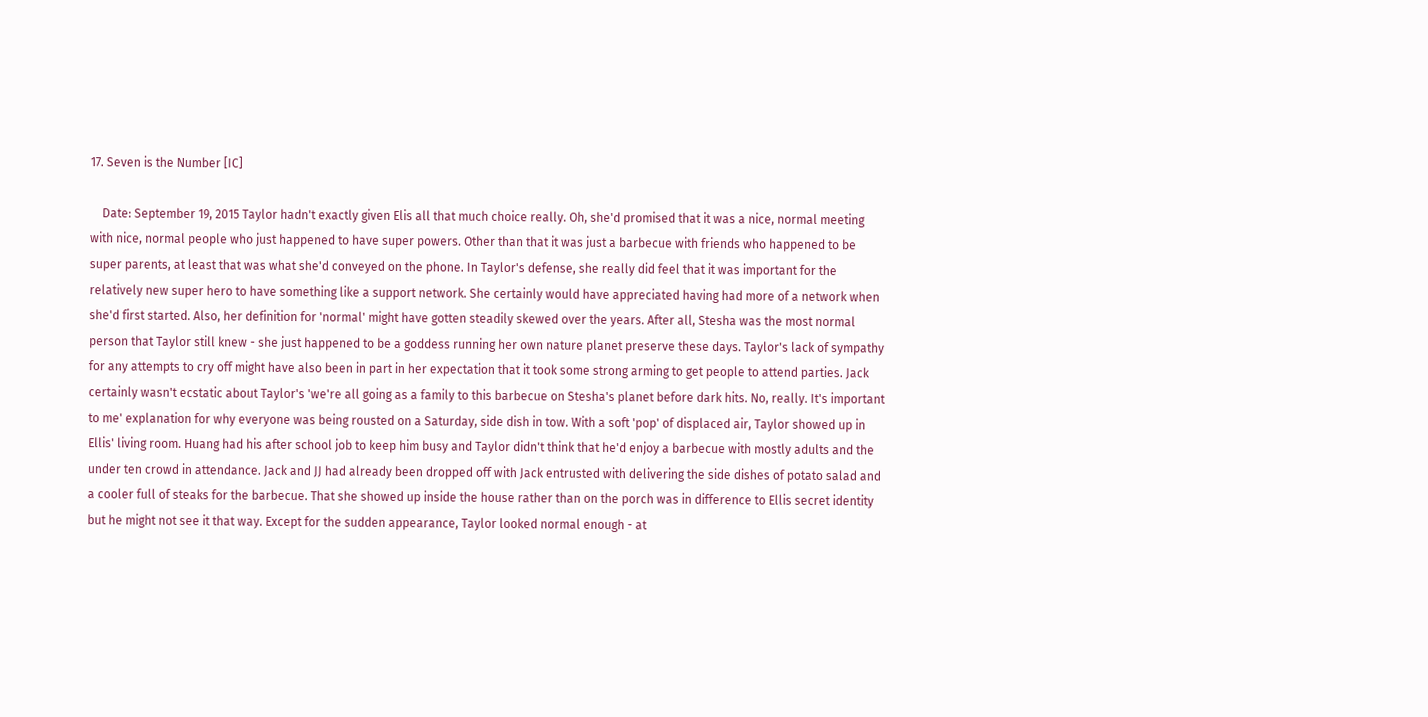17. Seven is the Number [IC]

    Date: September 19, 2015 Taylor hadn't exactly given Elis all that much choice really. Oh, she'd promised that it was a nice, normal meeting with nice, normal people who just happened to have super powers. Other than that it was just a barbecue with friends who happened to be super parents, at least that was what she'd conveyed on the phone. In Taylor's defense, she really did feel that it was important for the relatively new super hero to have something like a support network. She certainly would have appreciated having had more of a network when she'd first started. Also, her definition for 'normal' might have gotten steadily skewed over the years. After all, Stesha was the most normal person that Taylor still knew - she just happened to be a goddess running her own nature planet preserve these days. Taylor's lack of sympathy for any attempts to cry off might have also been in part in her expectation that it took some strong arming to get people to attend parties. Jack certainly wasn't ecstatic about Taylor's 'we're all going as a family to this barbecue on Stesha's planet before dark hits. No, really. It's important to me' explanation for why everyone was being rousted on a Saturday, side dish in tow. With a soft 'pop' of displaced air, Taylor showed up in Ellis' living room. Huang had his after school job to keep him busy and Taylor didn't think that he'd enjoy a barbecue with mostly adults and the under ten crowd in attendance. Jack and JJ had already been dropped off with Jack entrusted with delivering the side dishes of potato salad and a cooler full of steaks for the barbecue. That she showed up inside the house rather than on the porch was in difference to Ellis secret identity but he might not see it that way. Except for the sudden appearance, Taylor looked normal enough - at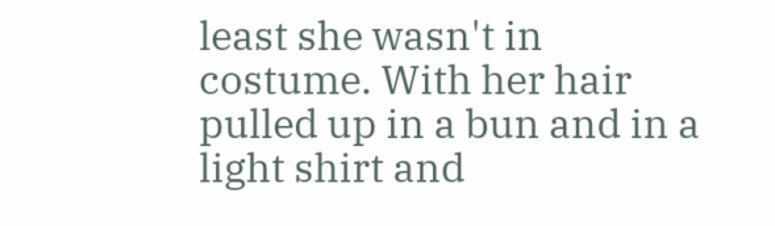least she wasn't in costume. With her hair pulled up in a bun and in a light shirt and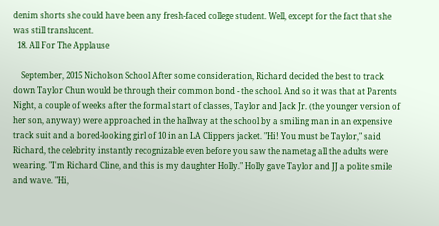denim shorts she could have been any fresh-faced college student. Well, except for the fact that she was still translucent.
  18. All For The Applause

    September, 2015 Nicholson School After some consideration, Richard decided the best to track down Taylor Chun would be through their common bond - the school. And so it was that at Parents Night, a couple of weeks after the formal start of classes, Taylor and Jack Jr. (the younger version of her son, anyway) were approached in the hallway at the school by a smiling man in an expensive track suit and a bored-looking girl of 10 in an LA Clippers jacket. "Hi! You must be Taylor," said Richard, the celebrity instantly recognizable even before you saw the nametag all the adults were wearing. "I'm Richard Cline, and this is my daughter Holly." Holly gave Taylor and JJ a polite smile and wave. "Hi,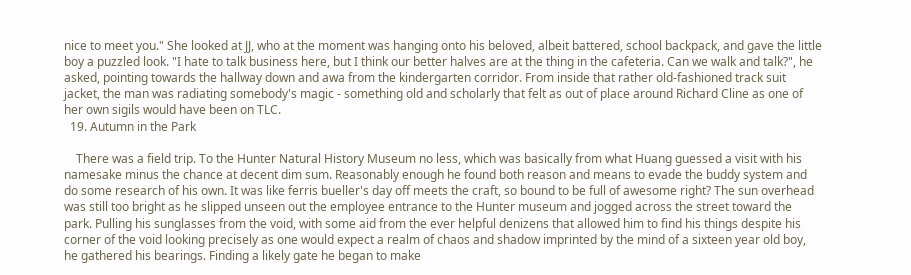nice to meet you." She looked at JJ, who at the moment was hanging onto his beloved, albeit battered, school backpack, and gave the little boy a puzzled look. "I hate to talk business here, but I think our better halves are at the thing in the cafeteria. Can we walk and talk?", he asked, pointing towards the hallway down and awa from the kindergarten corridor. From inside that rather old-fashioned track suit jacket, the man was radiating somebody's magic - something old and scholarly that felt as out of place around Richard Cline as one of her own sigils would have been on TLC.
  19. Autumn in the Park

    There was a field trip. To the Hunter Natural History Museum no less, which was basically from what Huang guessed a visit with his namesake minus the chance at decent dim sum. Reasonably enough he found both reason and means to evade the buddy system and do some research of his own. It was like ferris bueller's day off meets the craft, so bound to be full of awesome right? The sun overhead was still too bright as he slipped unseen out the employee entrance to the Hunter museum and jogged across the street toward the park. Pulling his sunglasses from the void, with some aid from the ever helpful denizens that allowed him to find his things despite his corner of the void looking precisely as one would expect a realm of chaos and shadow imprinted by the mind of a sixteen year old boy, he gathered his bearings. Finding a likely gate he began to make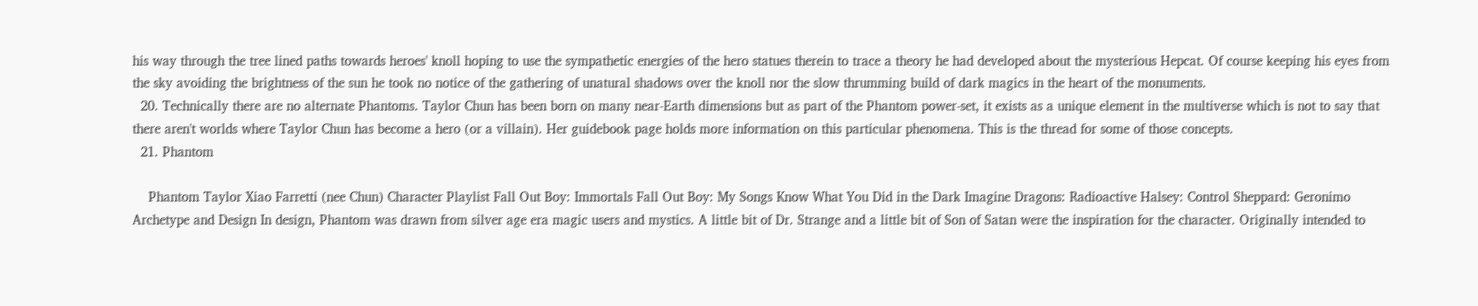his way through the tree lined paths towards heroes' knoll hoping to use the sympathetic energies of the hero statues therein to trace a theory he had developed about the mysterious Hepcat. Of course keeping his eyes from the sky avoiding the brightness of the sun he took no notice of the gathering of unatural shadows over the knoll nor the slow thrumming build of dark magics in the heart of the monuments.
  20. Technically there are no alternate Phantoms. Taylor Chun has been born on many near-Earth dimensions but as part of the Phantom power-set, it exists as a unique element in the multiverse which is not to say that there aren't worlds where Taylor Chun has become a hero (or a villain). Her guidebook page holds more information on this particular phenomena. This is the thread for some of those concepts.
  21. Phantom

    Phantom Taylor Xiao Farretti (nee Chun) Character Playlist Fall Out Boy: Immortals Fall Out Boy: My Songs Know What You Did in the Dark Imagine Dragons: Radioactive Halsey: Control Sheppard: Geronimo Archetype and Design In design, Phantom was drawn from silver age era magic users and mystics. A little bit of Dr. Strange and a little bit of Son of Satan were the inspiration for the character. Originally intended to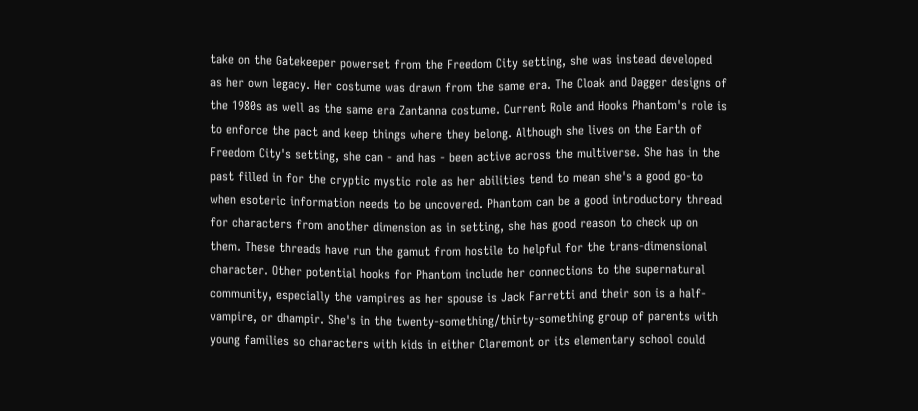take on the Gatekeeper powerset from the Freedom City setting, she was instead developed as her own legacy. Her costume was drawn from the same era. The Cloak and Dagger designs of the 1980s as well as the same era Zantanna costume. Current Role and Hooks Phantom's role is to enforce the pact and keep things where they belong. Although she lives on the Earth of Freedom City's setting, she can - and has - been active across the multiverse. She has in the past filled in for the cryptic mystic role as her abilities tend to mean she's a good go-to when esoteric information needs to be uncovered. Phantom can be a good introductory thread for characters from another dimension as in setting, she has good reason to check up on them. These threads have run the gamut from hostile to helpful for the trans-dimensional character. Other potential hooks for Phantom include her connections to the supernatural community, especially the vampires as her spouse is Jack Farretti and their son is a half-vampire, or dhampir. She's in the twenty-something/thirty-something group of parents with young families so characters with kids in either Claremont or its elementary school could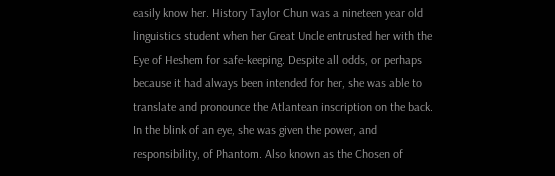easily know her. History Taylor Chun was a nineteen year old linguistics student when her Great Uncle entrusted her with the Eye of Heshem for safe-keeping. Despite all odds, or perhaps because it had always been intended for her, she was able to translate and pronounce the Atlantean inscription on the back. In the blink of an eye, she was given the power, and responsibility, of Phantom. Also known as the Chosen of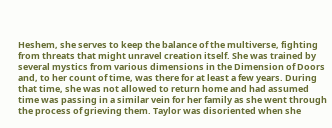Heshem, she serves to keep the balance of the multiverse, fighting from threats that might unravel creation itself. She was trained by several mystics from various dimensions in the Dimension of Doors and, to her count of time, was there for at least a few years. During that time, she was not allowed to return home and had assumed time was passing in a similar vein for her family as she went through the process of grieving them. Taylor was disoriented when she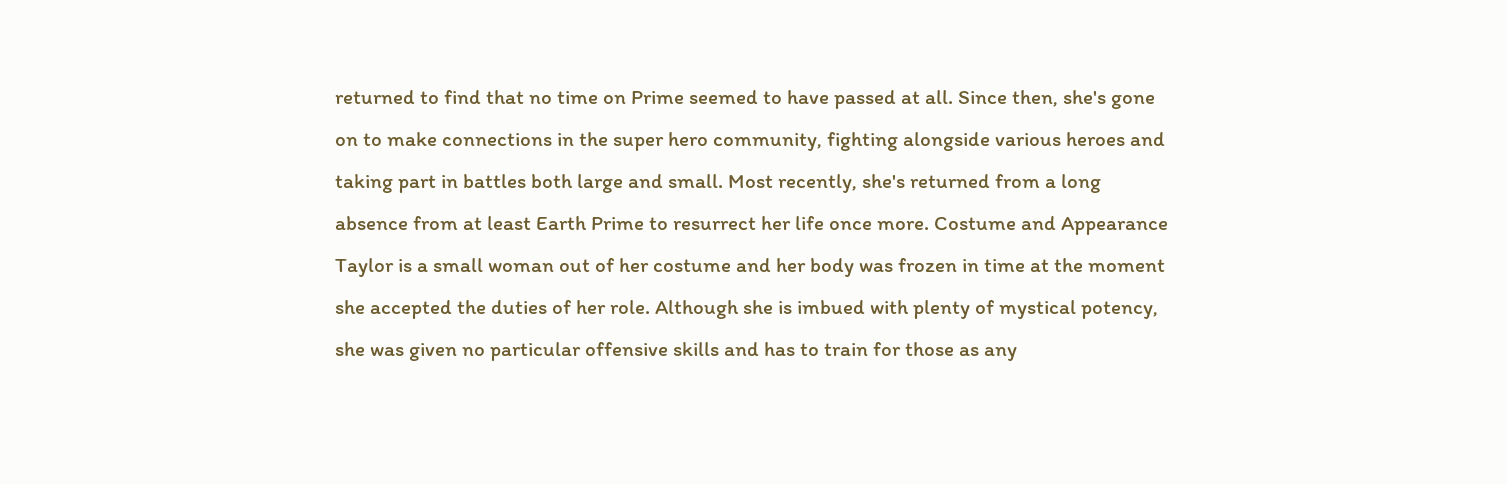returned to find that no time on Prime seemed to have passed at all. Since then, she's gone on to make connections in the super hero community, fighting alongside various heroes and taking part in battles both large and small. Most recently, she's returned from a long absence from at least Earth Prime to resurrect her life once more. Costume and Appearance Taylor is a small woman out of her costume and her body was frozen in time at the moment she accepted the duties of her role. Although she is imbued with plenty of mystical potency, she was given no particular offensive skills and has to train for those as any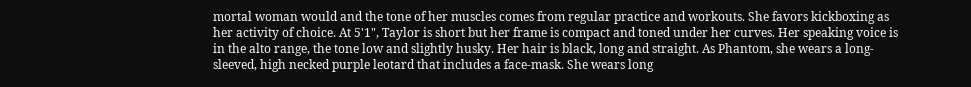mortal woman would and the tone of her muscles comes from regular practice and workouts. She favors kickboxing as her activity of choice. At 5'1", Taylor is short but her frame is compact and toned under her curves. Her speaking voice is in the alto range, the tone low and slightly husky. Her hair is black, long and straight. As Phantom, she wears a long-sleeved, high necked purple leotard that includes a face-mask. She wears long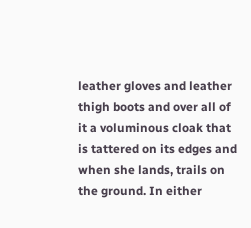leather gloves and leather thigh boots and over all of it a voluminous cloak that is tattered on its edges and when she lands, trails on the ground. In either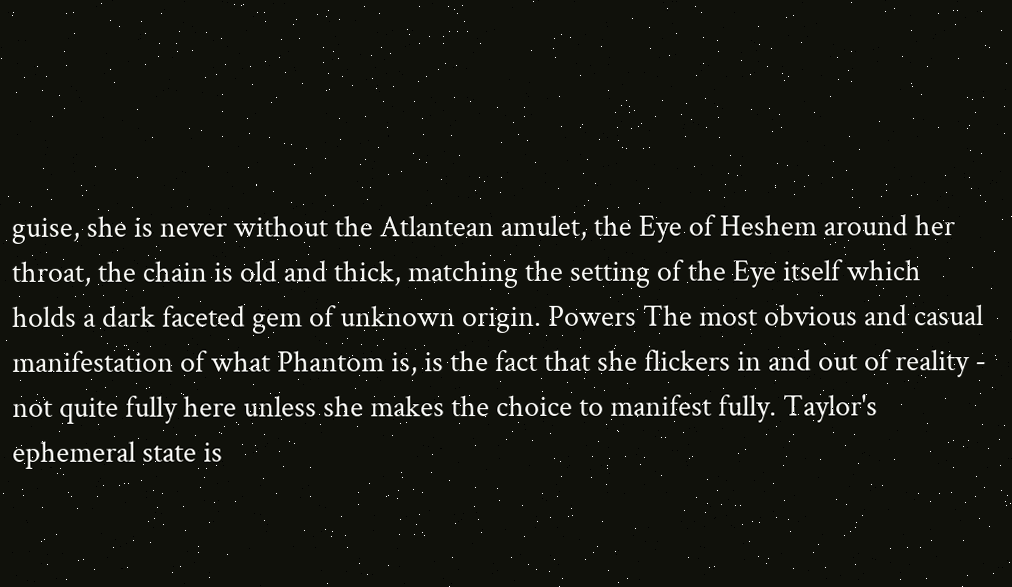guise, she is never without the Atlantean amulet, the Eye of Heshem around her throat, the chain is old and thick, matching the setting of the Eye itself which holds a dark faceted gem of unknown origin. Powers The most obvious and casual manifestation of what Phantom is, is the fact that she flickers in and out of reality - not quite fully here unless she makes the choice to manifest fully. Taylor's ephemeral state is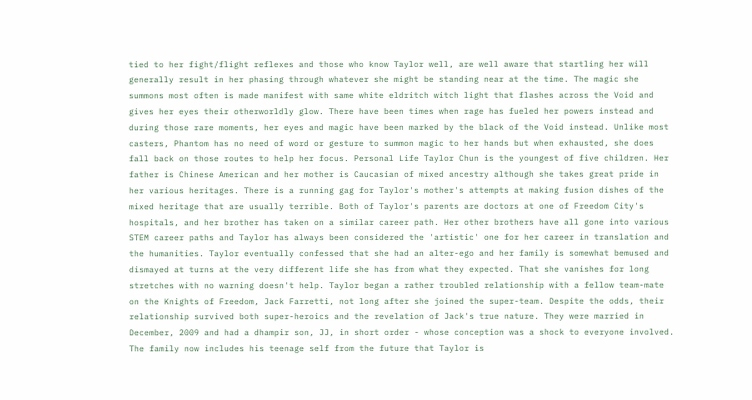tied to her fight/flight reflexes and those who know Taylor well, are well aware that startling her will generally result in her phasing through whatever she might be standing near at the time. The magic she summons most often is made manifest with same white eldritch witch light that flashes across the Void and gives her eyes their otherworldly glow. There have been times when rage has fueled her powers instead and during those rare moments, her eyes and magic have been marked by the black of the Void instead. Unlike most casters, Phantom has no need of word or gesture to summon magic to her hands but when exhausted, she does fall back on those routes to help her focus. Personal Life Taylor Chun is the youngest of five children. Her father is Chinese American and her mother is Caucasian of mixed ancestry although she takes great pride in her various heritages. There is a running gag for Taylor's mother's attempts at making fusion dishes of the mixed heritage that are usually terrible. Both of Taylor's parents are doctors at one of Freedom City's hospitals, and her brother has taken on a similar career path. Her other brothers have all gone into various STEM career paths and Taylor has always been considered the 'artistic' one for her career in translation and the humanities. Taylor eventually confessed that she had an alter-ego and her family is somewhat bemused and dismayed at turns at the very different life she has from what they expected. That she vanishes for long stretches with no warning doesn't help. Taylor began a rather troubled relationship with a fellow team-mate on the Knights of Freedom, Jack Farretti, not long after she joined the super-team. Despite the odds, their relationship survived both super-heroics and the revelation of Jack's true nature. They were married in December, 2009 and had a dhampir son, JJ, in short order - whose conception was a shock to everyone involved. The family now includes his teenage self from the future that Taylor is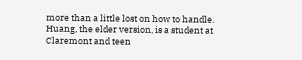more than a little lost on how to handle. Huang, the elder version, is a student at Claremont and teen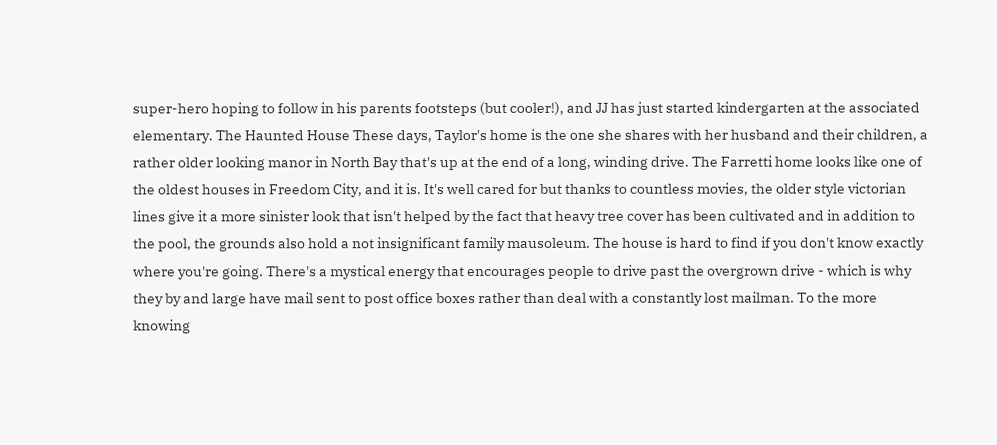super-hero hoping to follow in his parents footsteps (but cooler!), and JJ has just started kindergarten at the associated elementary. The Haunted House These days, Taylor's home is the one she shares with her husband and their children, a rather older looking manor in North Bay that's up at the end of a long, winding drive. The Farretti home looks like one of the oldest houses in Freedom City, and it is. It's well cared for but thanks to countless movies, the older style victorian lines give it a more sinister look that isn't helped by the fact that heavy tree cover has been cultivated and in addition to the pool, the grounds also hold a not insignificant family mausoleum. The house is hard to find if you don't know exactly where you're going. There's a mystical energy that encourages people to drive past the overgrown drive - which is why they by and large have mail sent to post office boxes rather than deal with a constantly lost mailman. To the more knowing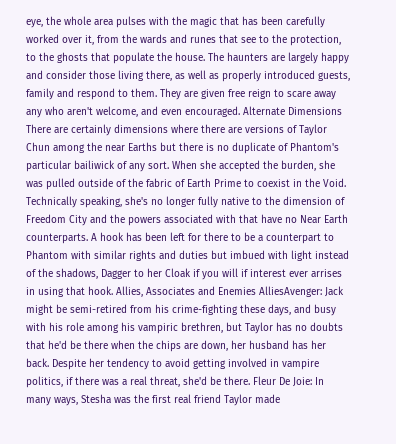eye, the whole area pulses with the magic that has been carefully worked over it, from the wards and runes that see to the protection, to the ghosts that populate the house. The haunters are largely happy and consider those living there, as well as properly introduced guests, family and respond to them. They are given free reign to scare away any who aren't welcome, and even encouraged. Alternate Dimensions There are certainly dimensions where there are versions of Taylor Chun among the near Earths but there is no duplicate of Phantom's particular bailiwick of any sort. When she accepted the burden, she was pulled outside of the fabric of Earth Prime to coexist in the Void. Technically speaking, she's no longer fully native to the dimension of Freedom City and the powers associated with that have no Near Earth counterparts. A hook has been left for there to be a counterpart to Phantom with similar rights and duties but imbued with light instead of the shadows, Dagger to her Cloak if you will if interest ever arrises in using that hook. Allies, Associates and Enemies AlliesAvenger: Jack might be semi-retired from his crime-fighting these days, and busy with his role among his vampiric brethren, but Taylor has no doubts that he'd be there when the chips are down, her husband has her back. Despite her tendency to avoid getting involved in vampire politics, if there was a real threat, she'd be there. Fleur De Joie: In many ways, Stesha was the first real friend Taylor made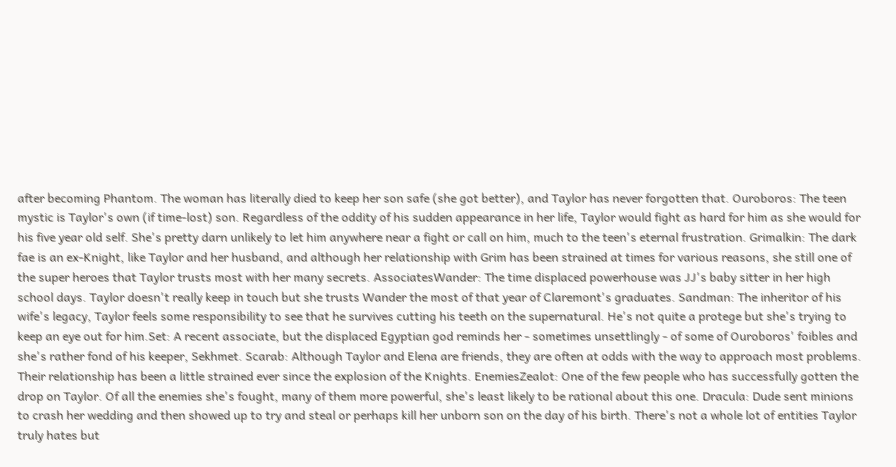after becoming Phantom. The woman has literally died to keep her son safe (she got better), and Taylor has never forgotten that. Ouroboros: The teen mystic is Taylor's own (if time-lost) son. Regardless of the oddity of his sudden appearance in her life, Taylor would fight as hard for him as she would for his five year old self. She's pretty darn unlikely to let him anywhere near a fight or call on him, much to the teen's eternal frustration. Grimalkin: The dark fae is an ex-Knight, like Taylor and her husband, and although her relationship with Grim has been strained at times for various reasons, she still one of the super heroes that Taylor trusts most with her many secrets. AssociatesWander: The time displaced powerhouse was JJ's baby sitter in her high school days. Taylor doesn't really keep in touch but she trusts Wander the most of that year of Claremont's graduates. Sandman: The inheritor of his wife's legacy, Taylor feels some responsibility to see that he survives cutting his teeth on the supernatural. He's not quite a protege but she's trying to keep an eye out for him.Set: A recent associate, but the displaced Egyptian god reminds her - sometimes unsettlingly - of some of Ouroboros' foibles and she's rather fond of his keeper, Sekhmet. Scarab: Although Taylor and Elena are friends, they are often at odds with the way to approach most problems. Their relationship has been a little strained ever since the explosion of the Knights. EnemiesZealot: One of the few people who has successfully gotten the drop on Taylor. Of all the enemies she's fought, many of them more powerful, she's least likely to be rational about this one. Dracula: Dude sent minions to crash her wedding and then showed up to try and steal or perhaps kill her unborn son on the day of his birth. There's not a whole lot of entities Taylor truly hates but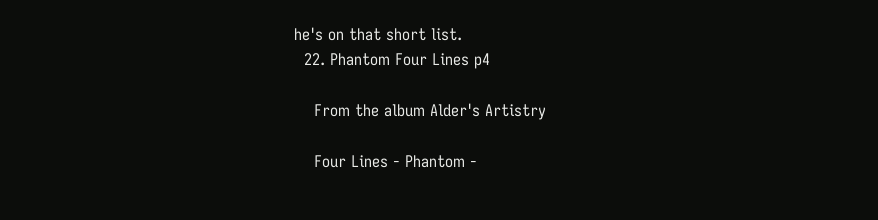he's on that short list.
  22. Phantom Four Lines p4

    From the album Alder's Artistry

    Four Lines - Phantom -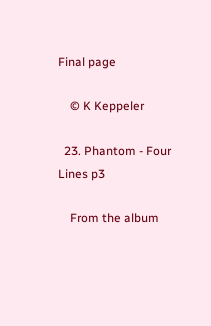Final page

    © K Keppeler

  23. Phantom - Four Lines p3

    From the album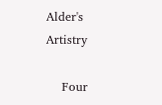Alder's Artistry

    Four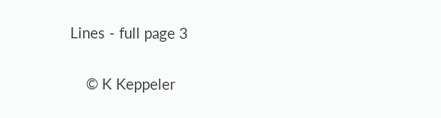Lines - full page 3

    © K Keppeler